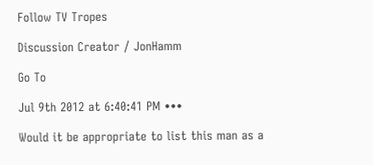Follow TV Tropes

Discussion Creator / JonHamm

Go To

Jul 9th 2012 at 6:40:41 PM •••

Would it be appropriate to list this man as a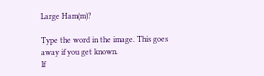Large Ham(m)?

Type the word in the image. This goes away if you get known.
If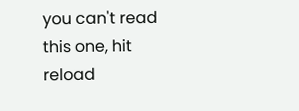you can't read this one, hit reload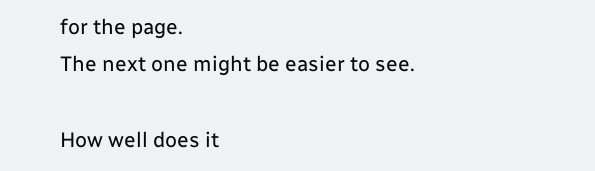for the page.
The next one might be easier to see.

How well does it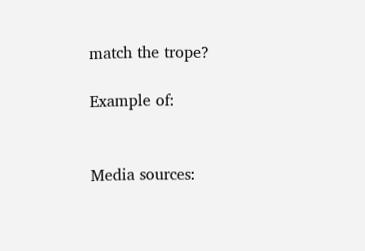match the trope?

Example of:


Media sources: